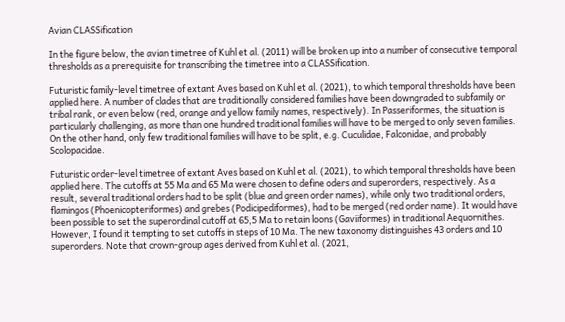Avian CLASSification

In the figure below, the avian timetree of Kuhl et al. (2011) will be broken up into a number of consecutive temporal thresholds as a prerequisite for transcribing the timetree into a CLASSification.

Futuristic family-level timetree of extant Aves based on Kuhl et al. (2021), to which temporal thresholds have been applied here. A number of clades that are traditionally considered families have been downgraded to subfamily or tribal rank, or even below (red, orange and yellow family names, respectively). In Passeriformes, the situation is particularly challenging, as more than one hundred traditional families will have to be merged to only seven families. On the other hand, only few traditional families will have to be split, e.g. Cuculidae, Falconidae, and probably Scolopacidae.

Futuristic order-level timetree of extant Aves based on Kuhl et al. (2021), to which temporal thresholds have been applied here. The cutoffs at 55 Ma and 65 Ma were chosen to define oders and superorders, respectively. As a result, several traditional orders had to be split (blue and green order names), while only two traditional orders, flamingos (Phoenicopteriformes) and grebes (Podicipediformes), had to be merged (red order name). It would have been possible to set the superordinal cutoff at 65,5 Ma to retain loons (Gaviiformes) in traditional Aequornithes. However, I found it tempting to set cutoffs in steps of 10 Ma. The new taxonomy distinguishes 43 orders and 10 superorders. Note that crown-group ages derived from Kuhl et al. (2021,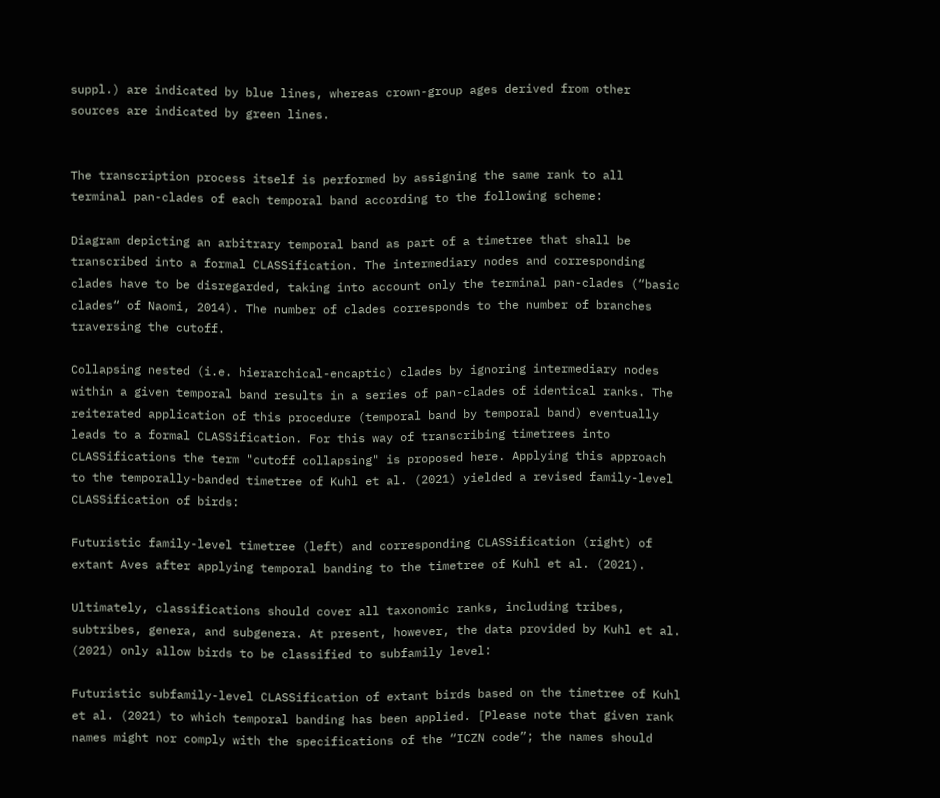suppl.) are indicated by blue lines, whereas crown-group ages derived from other sources are indicated by green lines.


The transcription process itself is performed by assigning the same rank to all terminal pan-clades of each temporal band according to the following scheme:

Diagram depicting an arbitrary temporal band as part of a timetree that shall be transcribed into a formal CLASSification. The intermediary nodes and corresponding clades have to be disregarded, taking into account only the terminal pan-clades (“basic clades“ of Naomi, 2014). The number of clades corresponds to the number of branches traversing the cutoff.

Collapsing nested (i.e. hierarchical-encaptic) clades by ignoring intermediary nodes within a given temporal band results in a series of pan-clades of identical ranks. The reiterated application of this procedure (temporal band by temporal band) eventually leads to a formal CLASSification. For this way of transcribing timetrees into CLASSifications the term "cutoff collapsing" is proposed here. Applying this approach to the temporally-banded timetree of Kuhl et al. (2021) yielded a revised family-level CLASSification of birds:

Futuristic family-level timetree (left) and corresponding CLASSification (right) of extant Aves after applying temporal banding to the timetree of Kuhl et al. (2021).

Ultimately, classifications should cover all taxonomic ranks, including tribes, subtribes, genera, and subgenera. At present, however, the data provided by Kuhl et al. (2021) only allow birds to be classified to subfamily level:

Futuristic subfamily-level CLASSification of extant birds based on the timetree of Kuhl et al. (2021) to which temporal banding has been applied. [Please note that given rank names might nor comply with the specifications of the “ICZN code”; the names should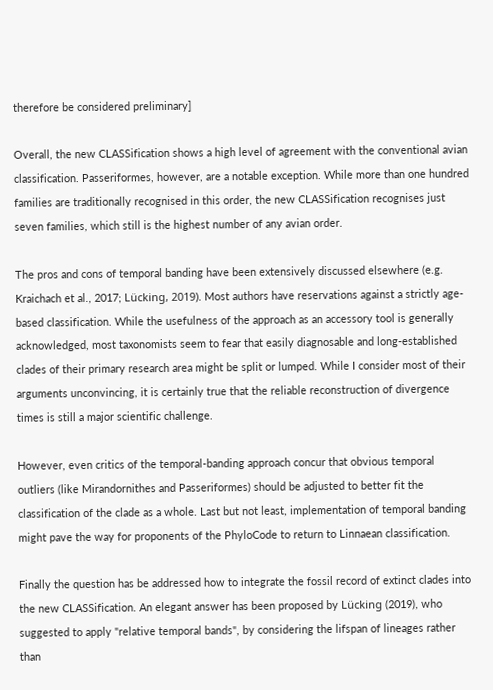therefore be considered preliminary]

Overall, the new CLASSification shows a high level of agreement with the conventional avian classification. Passeriformes, however, are a notable exception. While more than one hundred families are traditionally recognised in this order, the new CLASSification recognises just seven families, which still is the highest number of any avian order.

The pros and cons of temporal banding have been extensively discussed elsewhere (e.g. Kraichach et al., 2017; Lücking, 2019). Most authors have reservations against a strictly age-based classification. While the usefulness of the approach as an accessory tool is generally acknowledged, most taxonomists seem to fear that easily diagnosable and long-established clades of their primary research area might be split or lumped. While I consider most of their arguments unconvincing, it is certainly true that the reliable reconstruction of divergence times is still a major scientific challenge.

However, even critics of the temporal-banding approach concur that obvious temporal outliers (like Mirandornithes and Passeriformes) should be adjusted to better fit the classification of the clade as a whole. Last but not least, implementation of temporal banding might pave the way for proponents of the PhyloCode to return to Linnaean classification.

Finally the question has be addressed how to integrate the fossil record of extinct clades into the new CLASSification. An elegant answer has been proposed by Lücking (2019), who suggested to apply "relative temporal bands", by considering the lifspan of lineages rather than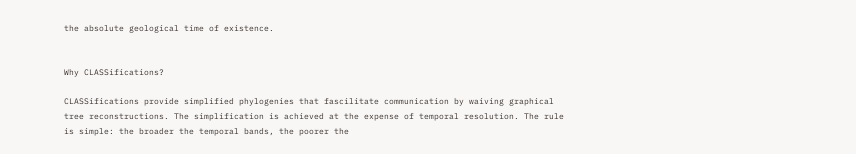the absolute geological time of existence.


Why CLASSifications?

CLASSifications provide simplified phylogenies that fascilitate communication by waiving graphical tree reconstructions. The simplification is achieved at the expense of temporal resolution. The rule is simple: the broader the temporal bands, the poorer the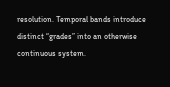resolution. Temporal bands introduce distinct “grades” into an otherwise continuous system.